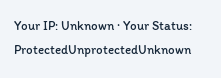Your IP: Unknown · Your Status: ProtectedUnprotectedUnknown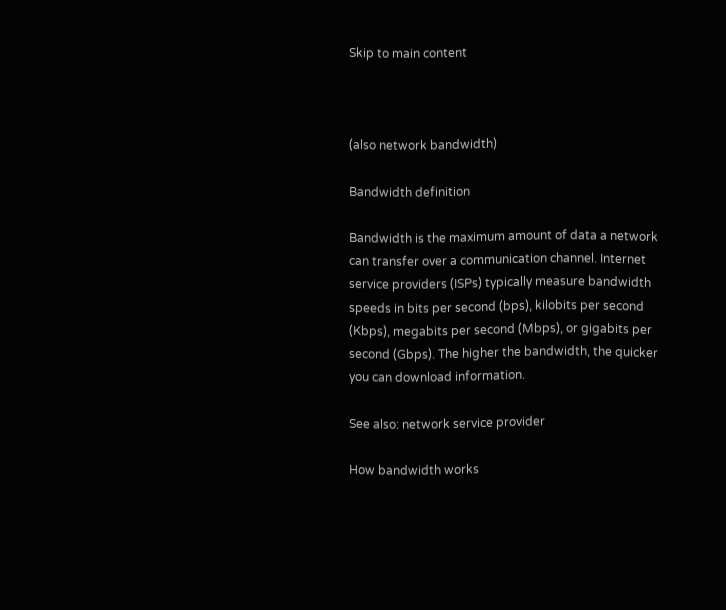Skip to main content



(also network bandwidth)

Bandwidth definition

Bandwidth is the maximum amount of data a network can transfer over a communication channel. Internet service providers (ISPs) typically measure bandwidth speeds in bits per second (bps), kilobits per second (Kbps), megabits per second (Mbps), or gigabits per second (Gbps). The higher the bandwidth, the quicker you can download information.

See also: network service provider

How bandwidth works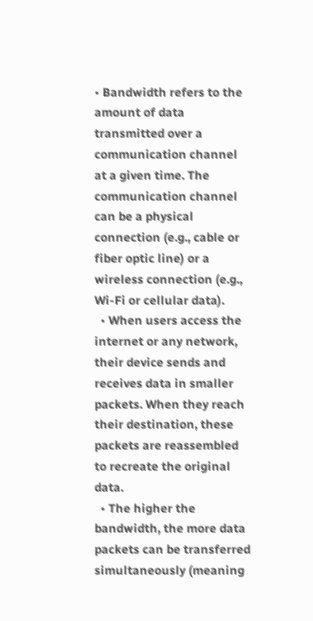• Bandwidth refers to the amount of data transmitted over a communication channel at a given time. The communication channel can be a physical connection (e.g., cable or fiber optic line) or a wireless connection (e.g., Wi-Fi or cellular data).
  • When users access the internet or any network, their device sends and receives data in smaller packets. When they reach their destination, these packets are reassembled to recreate the original data.
  • The higher the bandwidth, the more data packets can be transferred simultaneously (meaning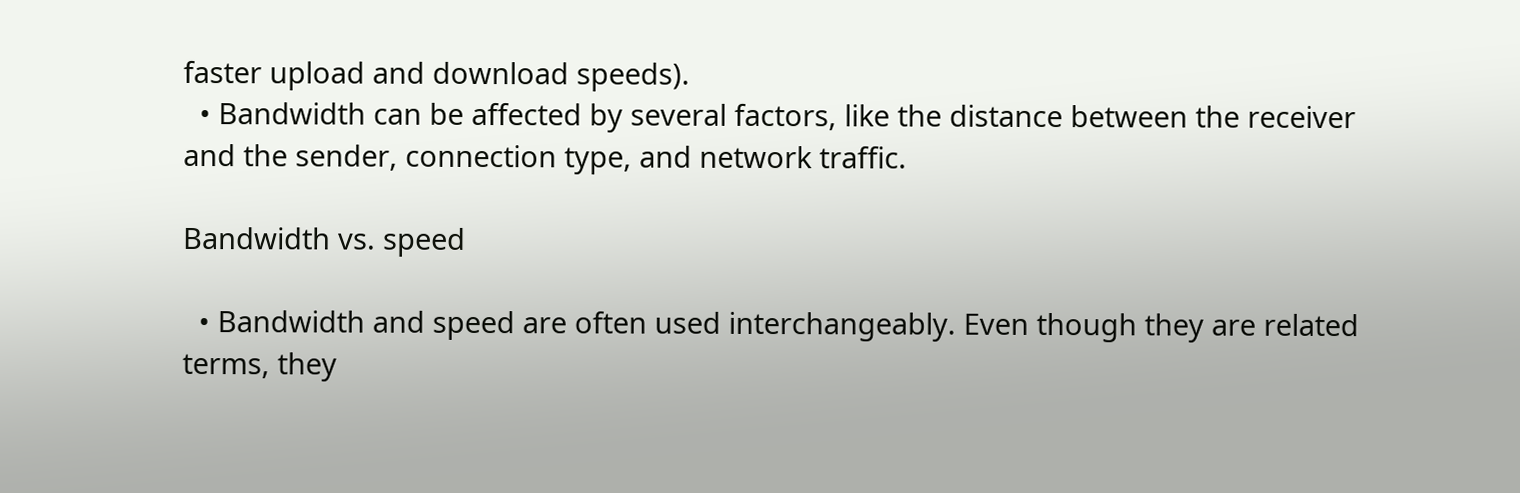faster upload and download speeds).
  • Bandwidth can be affected by several factors, like the distance between the receiver and the sender, connection type, and network traffic.

Bandwidth vs. speed

  • Bandwidth and speed are often used interchangeably. Even though they are related terms, they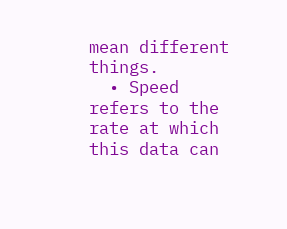mean different things.
  • Speed refers to the rate at which this data can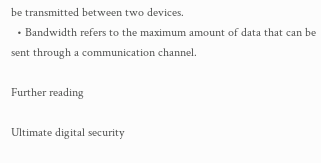be transmitted between two devices.
  • Bandwidth refers to the maximum amount of data that can be sent through a communication channel.

Further reading

Ultimate digital security